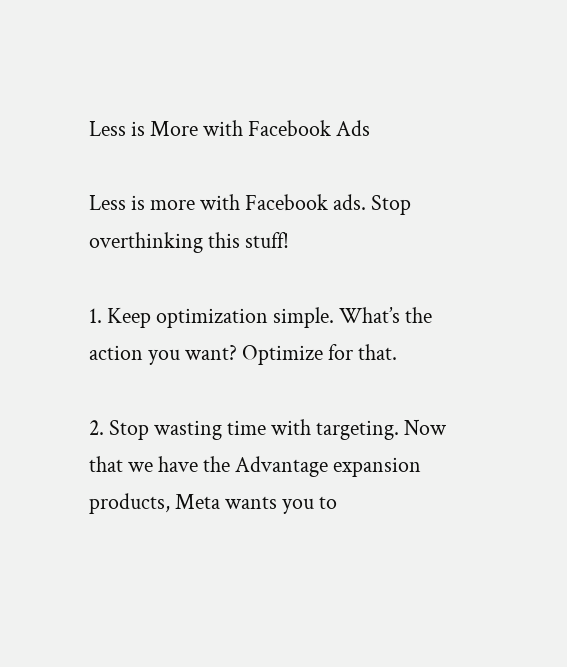Less is More with Facebook Ads

Less is more with Facebook ads. Stop overthinking this stuff!

1. Keep optimization simple. What’s the action you want? Optimize for that.

2. Stop wasting time with targeting. Now that we have the Advantage expansion products, Meta wants you to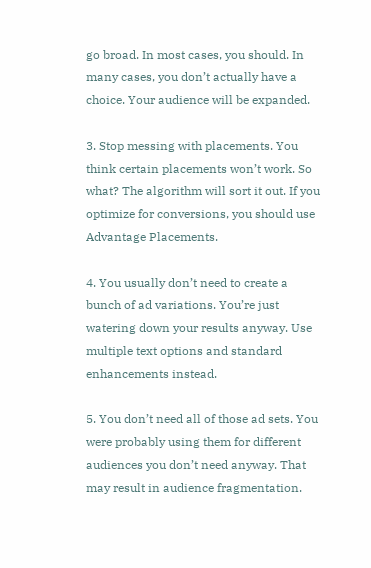go broad. In most cases, you should. In many cases, you don’t actually have a choice. Your audience will be expanded.

3. Stop messing with placements. You think certain placements won’t work. So what? The algorithm will sort it out. If you optimize for conversions, you should use Advantage Placements.

4. You usually don’t need to create a bunch of ad variations. You’re just watering down your results anyway. Use multiple text options and standard enhancements instead.

5. You don’t need all of those ad sets. You were probably using them for different audiences you don’t need anyway. That may result in audience fragmentation.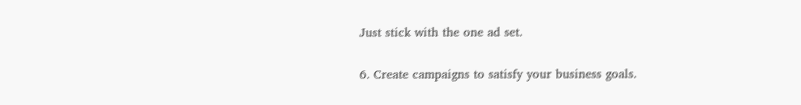Just stick with the one ad set.

6. Create campaigns to satisfy your business goals.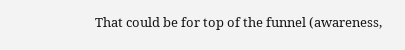That could be for top of the funnel (awareness,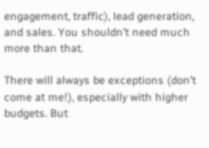engagement, traffic), lead generation, and sales. You shouldn’t need much more than that.

There will always be exceptions (don’t come at me!), especially with higher budgets. But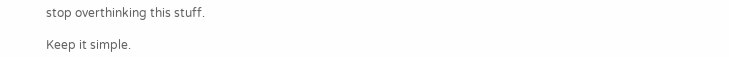stop overthinking this stuff.

Keep it simple.